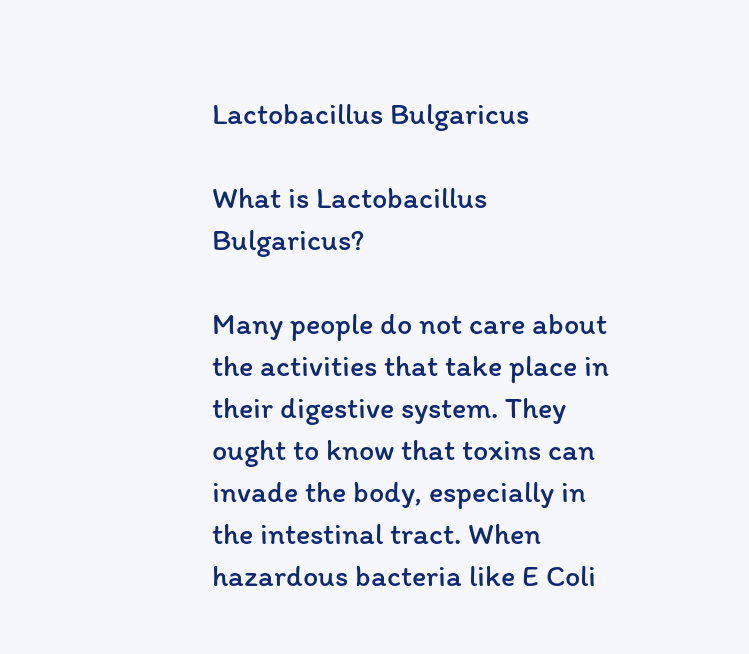Lactobacillus Bulgaricus

What is Lactobacillus Bulgaricus?

Many people do not care about the activities that take place in their digestive system. They ought to know that toxins can invade the body, especially in the intestinal tract. When hazardous bacteria like E Coli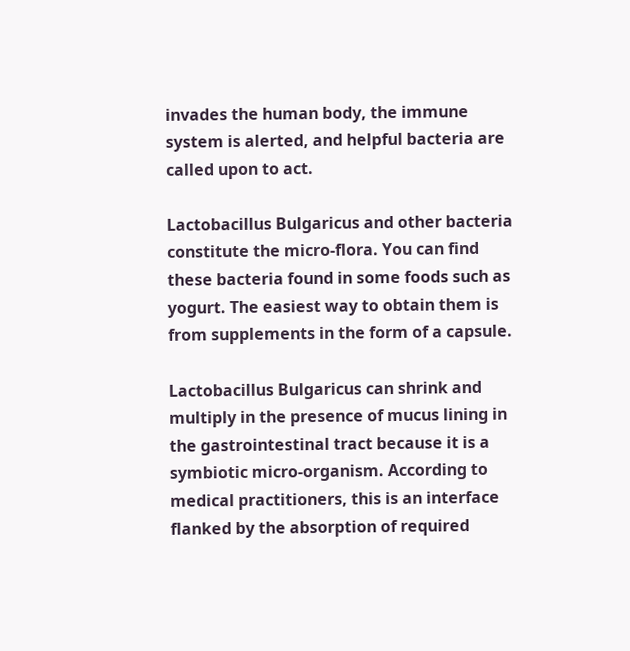invades the human body, the immune system is alerted, and helpful bacteria are called upon to act.

Lactobacillus Bulgaricus and other bacteria constitute the micro-flora. You can find these bacteria found in some foods such as yogurt. The easiest way to obtain them is from supplements in the form of a capsule.

Lactobacillus Bulgaricus can shrink and multiply in the presence of mucus lining in the gastrointestinal tract because it is a symbiotic micro-organism. According to medical practitioners, this is an interface flanked by the absorption of required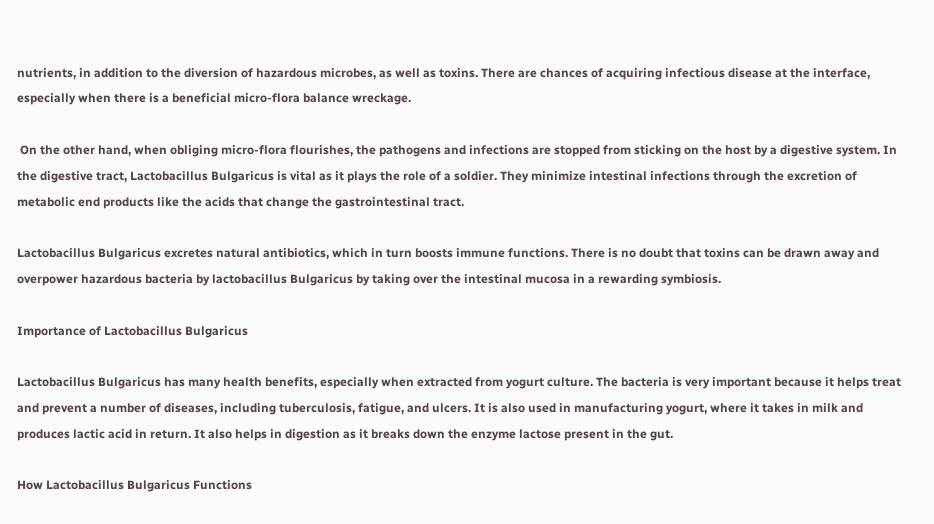nutrients, in addition to the diversion of hazardous microbes, as well as toxins. There are chances of acquiring infectious disease at the interface, especially when there is a beneficial micro-flora balance wreckage.

 On the other hand, when obliging micro-flora flourishes, the pathogens and infections are stopped from sticking on the host by a digestive system. In the digestive tract, Lactobacillus Bulgaricus is vital as it plays the role of a soldier. They minimize intestinal infections through the excretion of metabolic end products like the acids that change the gastrointestinal tract.

Lactobacillus Bulgaricus excretes natural antibiotics, which in turn boosts immune functions. There is no doubt that toxins can be drawn away and overpower hazardous bacteria by lactobacillus Bulgaricus by taking over the intestinal mucosa in a rewarding symbiosis.

Importance of Lactobacillus Bulgaricus

Lactobacillus Bulgaricus has many health benefits, especially when extracted from yogurt culture. The bacteria is very important because it helps treat and prevent a number of diseases, including tuberculosis, fatigue, and ulcers. It is also used in manufacturing yogurt, where it takes in milk and produces lactic acid in return. It also helps in digestion as it breaks down the enzyme lactose present in the gut.

How Lactobacillus Bulgaricus Functions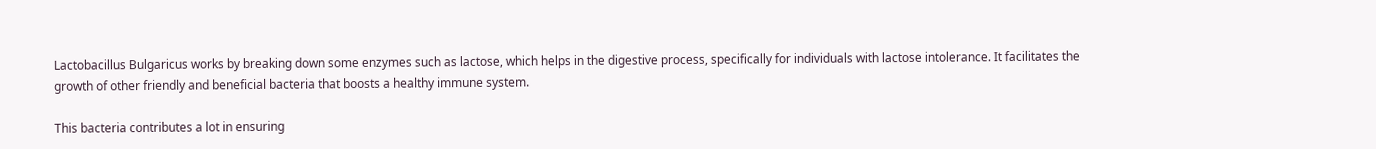Lactobacillus Bulgaricus works by breaking down some enzymes such as lactose, which helps in the digestive process, specifically for individuals with lactose intolerance. It facilitates the growth of other friendly and beneficial bacteria that boosts a healthy immune system.

This bacteria contributes a lot in ensuring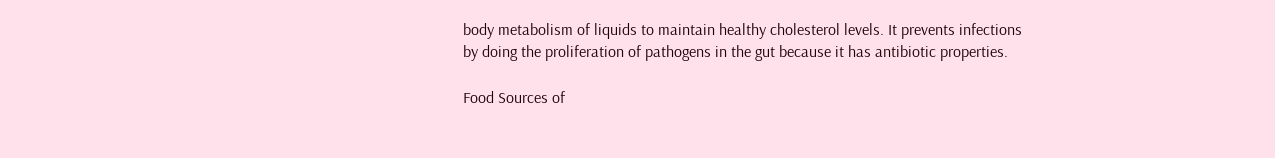body metabolism of liquids to maintain healthy cholesterol levels. It prevents infections by doing the proliferation of pathogens in the gut because it has antibiotic properties.

Food Sources of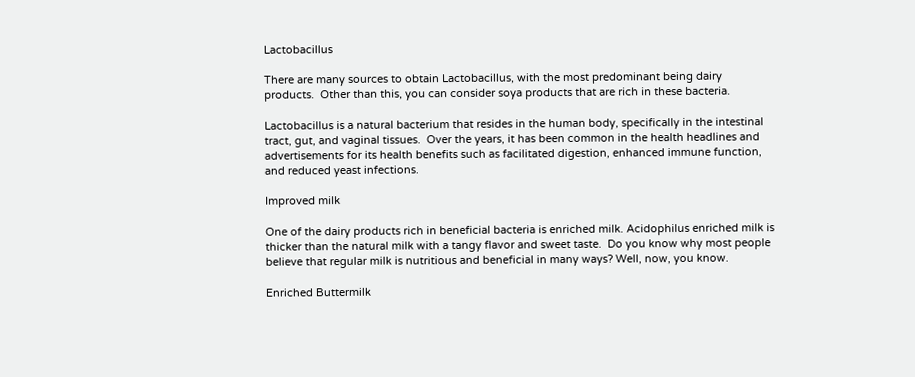Lactobacillus

There are many sources to obtain Lactobacillus, with the most predominant being dairy products.  Other than this, you can consider soya products that are rich in these bacteria.

Lactobacillus is a natural bacterium that resides in the human body, specifically in the intestinal tract, gut, and vaginal tissues.  Over the years, it has been common in the health headlines and advertisements for its health benefits such as facilitated digestion, enhanced immune function, and reduced yeast infections.

Improved milk

One of the dairy products rich in beneficial bacteria is enriched milk. Acidophilus enriched milk is thicker than the natural milk with a tangy flavor and sweet taste.  Do you know why most people believe that regular milk is nutritious and beneficial in many ways? Well, now, you know.

Enriched Buttermilk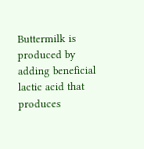Buttermilk is produced by adding beneficial lactic acid that produces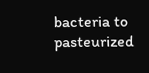bacteria to pasteurized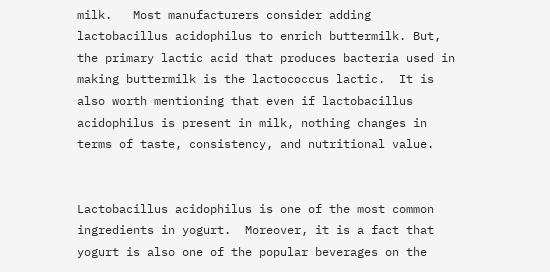milk.   Most manufacturers consider adding lactobacillus acidophilus to enrich buttermilk. But, the primary lactic acid that produces bacteria used in making buttermilk is the lactococcus lactic.  It is also worth mentioning that even if lactobacillus acidophilus is present in milk, nothing changes in terms of taste, consistency, and nutritional value.


Lactobacillus acidophilus is one of the most common ingredients in yogurt.  Moreover, it is a fact that yogurt is also one of the popular beverages on the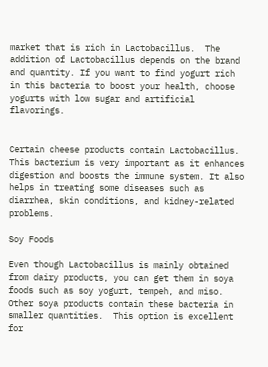market that is rich in Lactobacillus.  The addition of Lactobacillus depends on the brand and quantity. If you want to find yogurt rich in this bacteria to boost your health, choose yogurts with low sugar and artificial flavorings.


Certain cheese products contain Lactobacillus.  This bacterium is very important as it enhances digestion and boosts the immune system. It also helps in treating some diseases such as diarrhea, skin conditions, and kidney-related problems.

Soy Foods

Even though Lactobacillus is mainly obtained from dairy products, you can get them in soya foods such as soy yogurt, tempeh, and miso. Other soya products contain these bacteria in smaller quantities.  This option is excellent for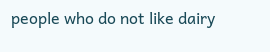people who do not like dairy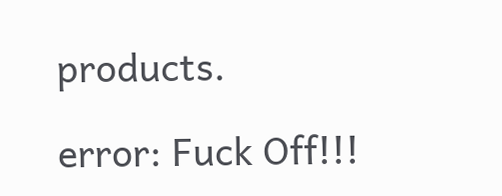products.

error: Fuck Off!!!